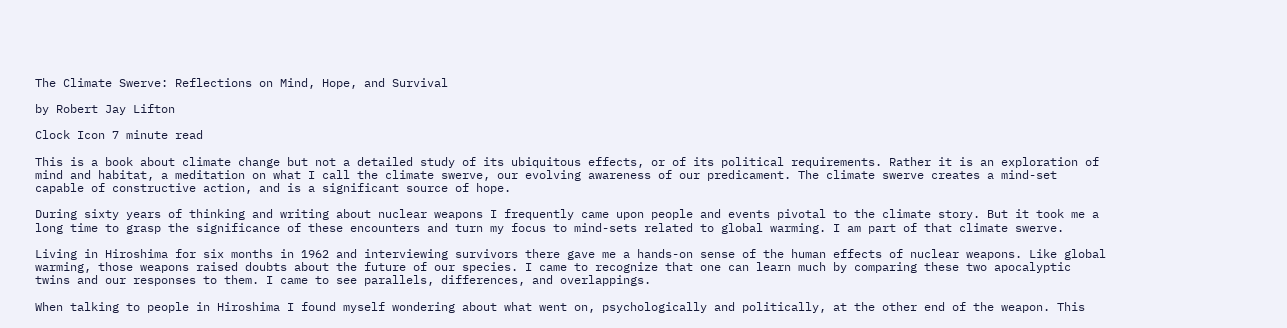The Climate Swerve: Reflections on Mind, Hope, and Survival

by Robert Jay Lifton

Clock Icon 7 minute read

This is a book about climate change but not a detailed study of its ubiquitous effects, or of its political requirements. Rather it is an exploration of mind and habitat, a meditation on what I call the climate swerve, our evolving awareness of our predicament. The climate swerve creates a mind-set capable of constructive action, and is a significant source of hope.

During sixty years of thinking and writing about nuclear weapons I frequently came upon people and events pivotal to the climate story. But it took me a long time to grasp the significance of these encounters and turn my focus to mind-sets related to global warming. I am part of that climate swerve.

Living in Hiroshima for six months in 1962 and interviewing survivors there gave me a hands-on sense of the human effects of nuclear weapons. Like global warming, those weapons raised doubts about the future of our species. I came to recognize that one can learn much by comparing these two apocalyptic twins and our responses to them. I came to see parallels, differences, and overlappings.

When talking to people in Hiroshima I found myself wondering about what went on, psychologically and politically, at the other end of the weapon. This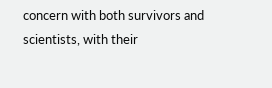concern with both survivors and scientists, with their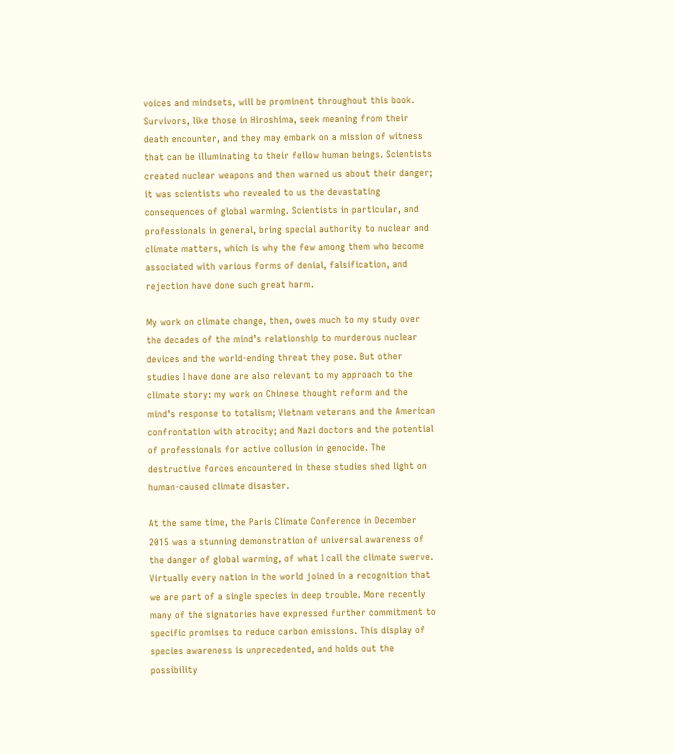voices and mindsets, will be prominent throughout this book. Survivors, like those in Hiroshima, seek meaning from their death encounter, and they may embark on a mission of witness that can be illuminating to their fellow human beings. Scientists created nuclear weapons and then warned us about their danger; it was scientists who revealed to us the devastating consequences of global warming. Scientists in particular, and professionals in general, bring special authority to nuclear and climate matters, which is why the few among them who become associated with various forms of denial, falsification, and rejection have done such great harm.

My work on climate change, then, owes much to my study over the decades of the mind’s relationship to murderous nuclear devices and the world-ending threat they pose. But other studies I have done are also relevant to my approach to the climate story: my work on Chinese thought reform and the mind’s response to totalism; Vietnam veterans and the American confrontation with atrocity; and Nazi doctors and the potential of professionals for active collusion in genocide. The destructive forces encountered in these studies shed light on human-caused climate disaster.

At the same time, the Paris Climate Conference in December 2015 was a stunning demonstration of universal awareness of the danger of global warming, of what I call the climate swerve. Virtually every nation in the world joined in a recognition that we are part of a single species in deep trouble. More recently many of the signatories have expressed further commitment to specific promises to reduce carbon emissions. This display of species awareness is unprecedented, and holds out the possibility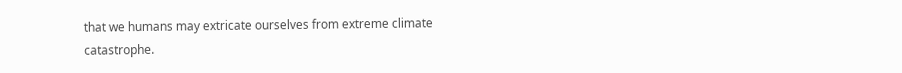that we humans may extricate ourselves from extreme climate catastrophe.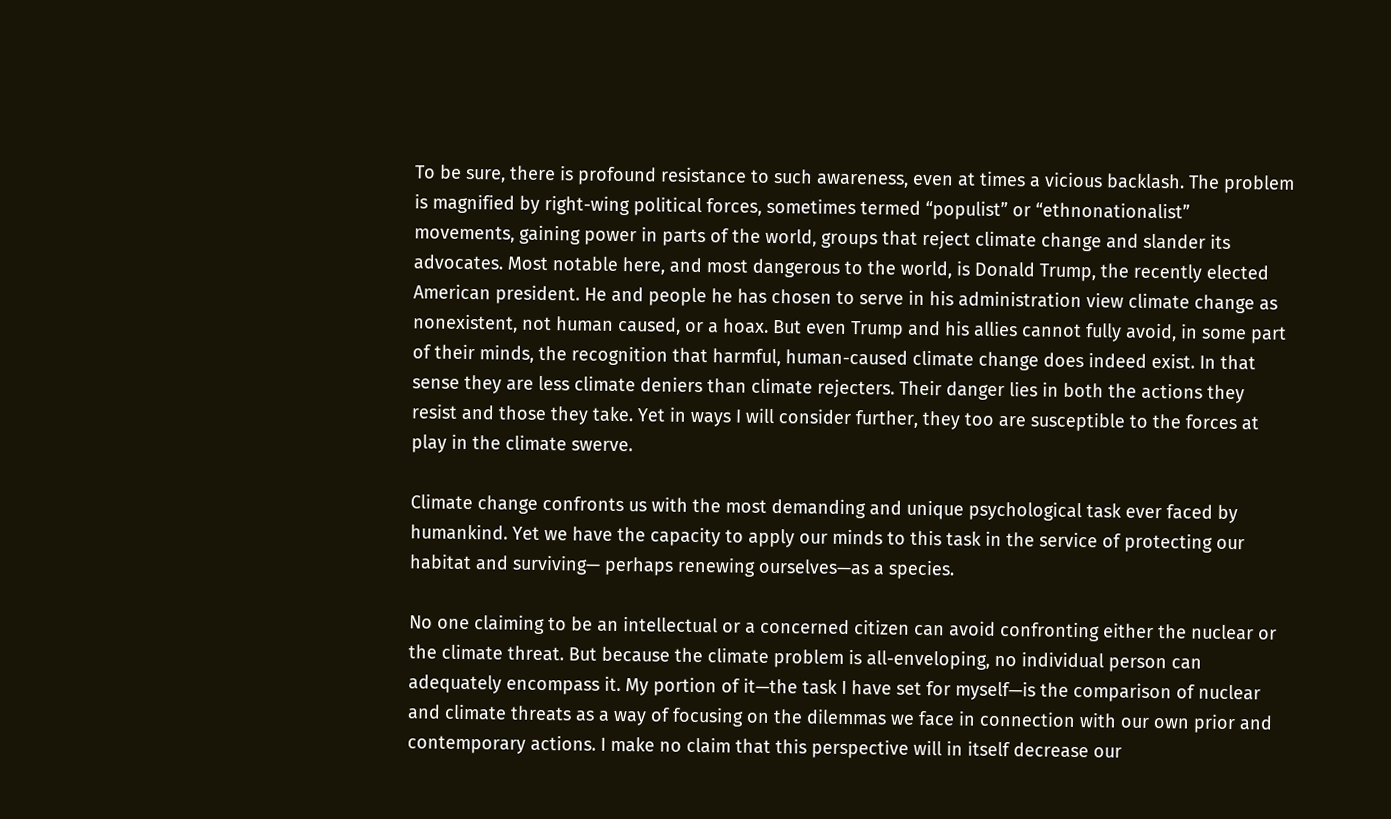To be sure, there is profound resistance to such awareness, even at times a vicious backlash. The problem is magnified by right-wing political forces, sometimes termed “populist” or “ethnonationalist” movements, gaining power in parts of the world, groups that reject climate change and slander its advocates. Most notable here, and most dangerous to the world, is Donald Trump, the recently elected American president. He and people he has chosen to serve in his administration view climate change as nonexistent, not human caused, or a hoax. But even Trump and his allies cannot fully avoid, in some part of their minds, the recognition that harmful, human-caused climate change does indeed exist. In that sense they are less climate deniers than climate rejecters. Their danger lies in both the actions they resist and those they take. Yet in ways I will consider further, they too are susceptible to the forces at play in the climate swerve.

Climate change confronts us with the most demanding and unique psychological task ever faced by humankind. Yet we have the capacity to apply our minds to this task in the service of protecting our habitat and surviving— perhaps renewing ourselves—as a species.

No one claiming to be an intellectual or a concerned citizen can avoid confronting either the nuclear or the climate threat. But because the climate problem is all-enveloping, no individual person can adequately encompass it. My portion of it—the task I have set for myself—is the comparison of nuclear and climate threats as a way of focusing on the dilemmas we face in connection with our own prior and contemporary actions. I make no claim that this perspective will in itself decrease our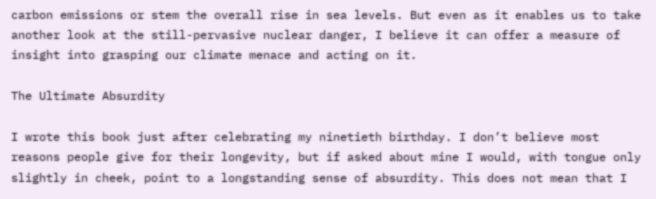carbon emissions or stem the overall rise in sea levels. But even as it enables us to take another look at the still-pervasive nuclear danger, I believe it can offer a measure of insight into grasping our climate menace and acting on it.

The Ultimate Absurdity

I wrote this book just after celebrating my ninetieth birthday. I don’t believe most reasons people give for their longevity, but if asked about mine I would, with tongue only slightly in cheek, point to a longstanding sense of absurdity. This does not mean that I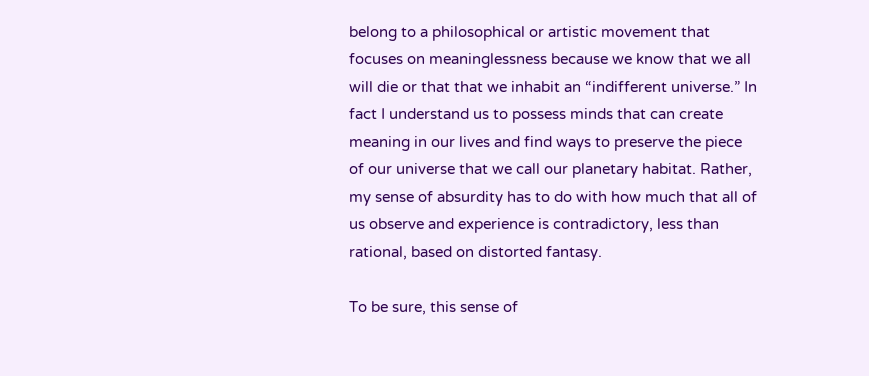belong to a philosophical or artistic movement that focuses on meaninglessness because we know that we all will die or that that we inhabit an “indifferent universe.” In fact I understand us to possess minds that can create meaning in our lives and find ways to preserve the piece of our universe that we call our planetary habitat. Rather, my sense of absurdity has to do with how much that all of us observe and experience is contradictory, less than rational, based on distorted fantasy.

To be sure, this sense of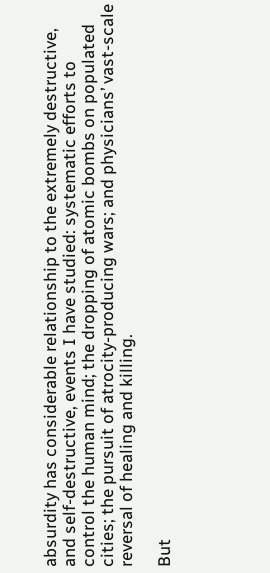absurdity has considerable relationship to the extremely destructive, and self-destructive, events I have studied: systematic efforts to control the human mind; the dropping of atomic bombs on populated cities; the pursuit of atrocity-producing wars; and physicians’ vast-scale reversal of healing and killing.

But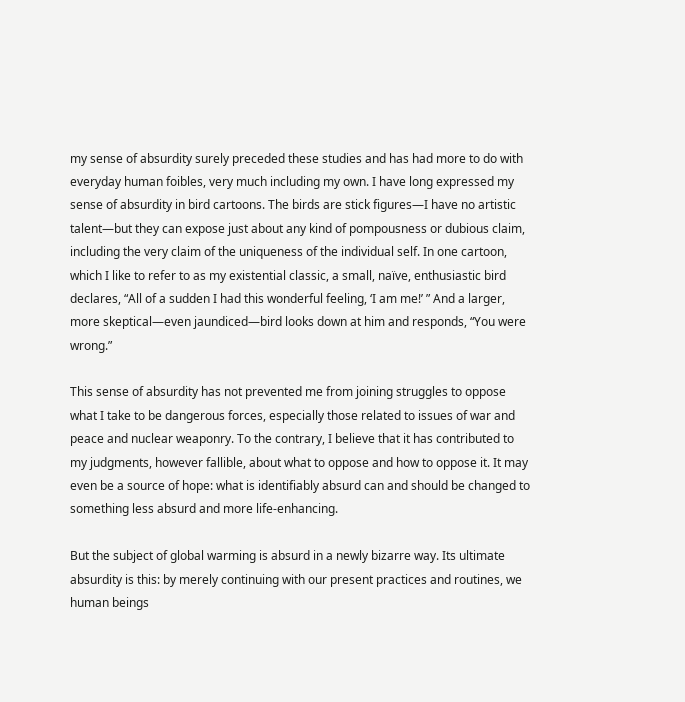my sense of absurdity surely preceded these studies and has had more to do with everyday human foibles, very much including my own. I have long expressed my sense of absurdity in bird cartoons. The birds are stick figures—I have no artistic talent—but they can expose just about any kind of pompousness or dubious claim, including the very claim of the uniqueness of the individual self. In one cartoon, which I like to refer to as my existential classic, a small, naïve, enthusiastic bird declares, “All of a sudden I had this wonderful feeling, ‘I am me!’ ” And a larger, more skeptical—even jaundiced—bird looks down at him and responds, “You were wrong.”

This sense of absurdity has not prevented me from joining struggles to oppose what I take to be dangerous forces, especially those related to issues of war and peace and nuclear weaponry. To the contrary, I believe that it has contributed to my judgments, however fallible, about what to oppose and how to oppose it. It may even be a source of hope: what is identifiably absurd can and should be changed to something less absurd and more life-enhancing.

But the subject of global warming is absurd in a newly bizarre way. Its ultimate absurdity is this: by merely continuing with our present practices and routines, we human beings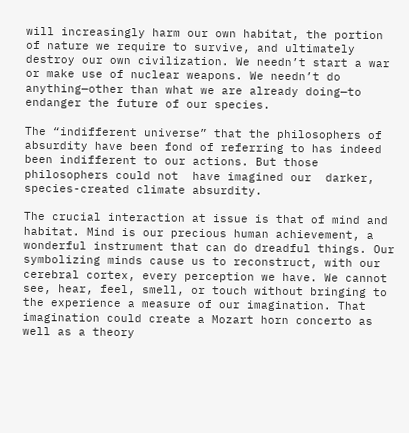will increasingly harm our own habitat, the portion of nature we require to survive, and ultimately destroy our own civilization. We needn’t start a war or make use of nuclear weapons. We needn’t do anything—other than what we are already doing—to endanger the future of our species.

The “indifferent universe” that the philosophers of absurdity have been fond of referring to has indeed been indifferent to our actions. But those philosophers could not  have imagined our  darker, species-created climate absurdity.

The crucial interaction at issue is that of mind and habitat. Mind is our precious human achievement, a wonderful instrument that can do dreadful things. Our symbolizing minds cause us to reconstruct, with our cerebral cortex, every perception we have. We cannot see, hear, feel, smell, or touch without bringing to the experience a measure of our imagination. That imagination could create a Mozart horn concerto as well as a theory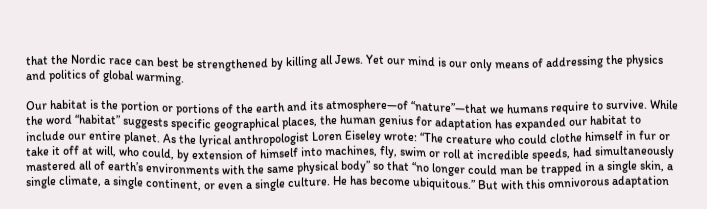that the Nordic race can best be strengthened by killing all Jews. Yet our mind is our only means of addressing the physics and politics of global warming.

Our habitat is the portion or portions of the earth and its atmosphere—of “nature”—that we humans require to survive. While the word “habitat” suggests specific geographical places, the human genius for adaptation has expanded our habitat to include our entire planet. As the lyrical anthropologist Loren Eiseley wrote: “The creature who could clothe himself in fur or take it off at will, who could, by extension of himself into machines, fly, swim or roll at incredible speeds, had simultaneously mastered all of earth’s environments with the same physical body” so that “no longer could man be trapped in a single skin, a single climate, a single continent, or even a single culture. He has become ubiquitous.” But with this omnivorous adaptation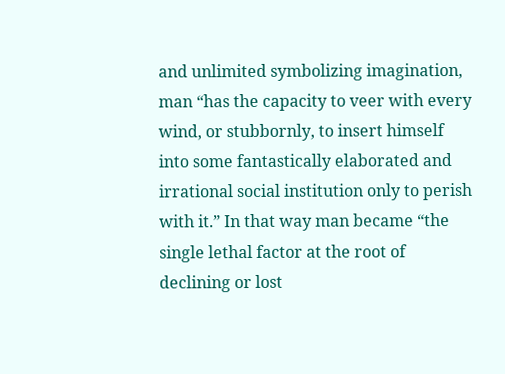and unlimited symbolizing imagination, man “has the capacity to veer with every wind, or stubbornly, to insert himself into some fantastically elaborated and irrational social institution only to perish with it.” In that way man became “the single lethal factor at the root of declining or lost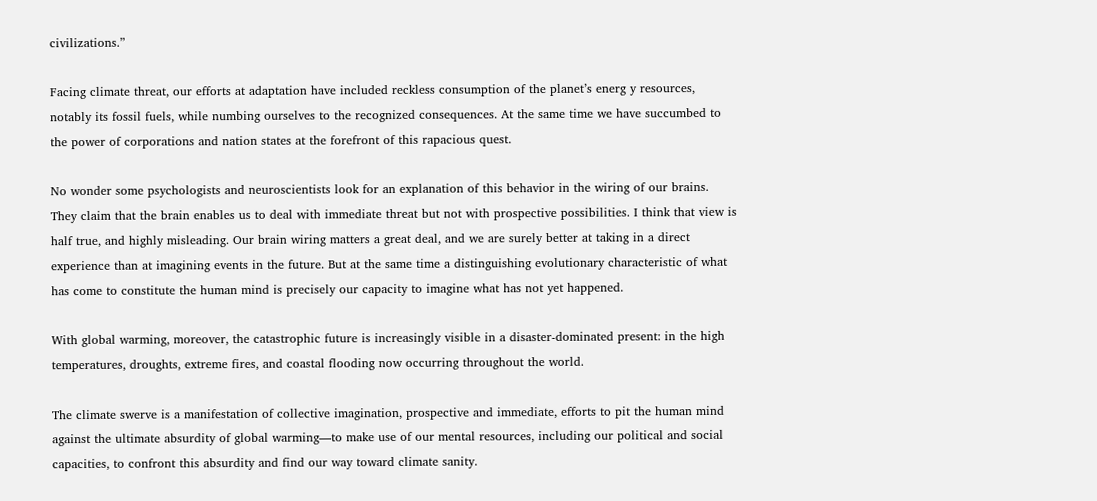civilizations.”

Facing climate threat, our efforts at adaptation have included reckless consumption of the planet’s energ y resources, notably its fossil fuels, while numbing ourselves to the recognized consequences. At the same time we have succumbed to the power of corporations and nation states at the forefront of this rapacious quest.

No wonder some psychologists and neuroscientists look for an explanation of this behavior in the wiring of our brains. They claim that the brain enables us to deal with immediate threat but not with prospective possibilities. I think that view is half true, and highly misleading. Our brain wiring matters a great deal, and we are surely better at taking in a direct experience than at imagining events in the future. But at the same time a distinguishing evolutionary characteristic of what has come to constitute the human mind is precisely our capacity to imagine what has not yet happened.

With global warming, moreover, the catastrophic future is increasingly visible in a disaster-dominated present: in the high temperatures, droughts, extreme fires, and coastal flooding now occurring throughout the world.

The climate swerve is a manifestation of collective imagination, prospective and immediate, efforts to pit the human mind against the ultimate absurdity of global warming—to make use of our mental resources, including our political and social capacities, to confront this absurdity and find our way toward climate sanity.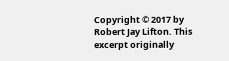Copyright © 2017 by Robert Jay Lifton. This excerpt originally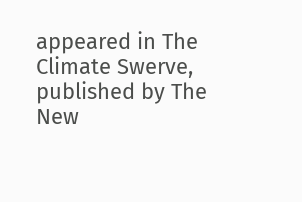appeared in The Climate Swerve, published by The New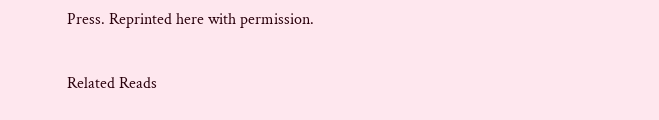Press. Reprinted here with permission.

Related Reads